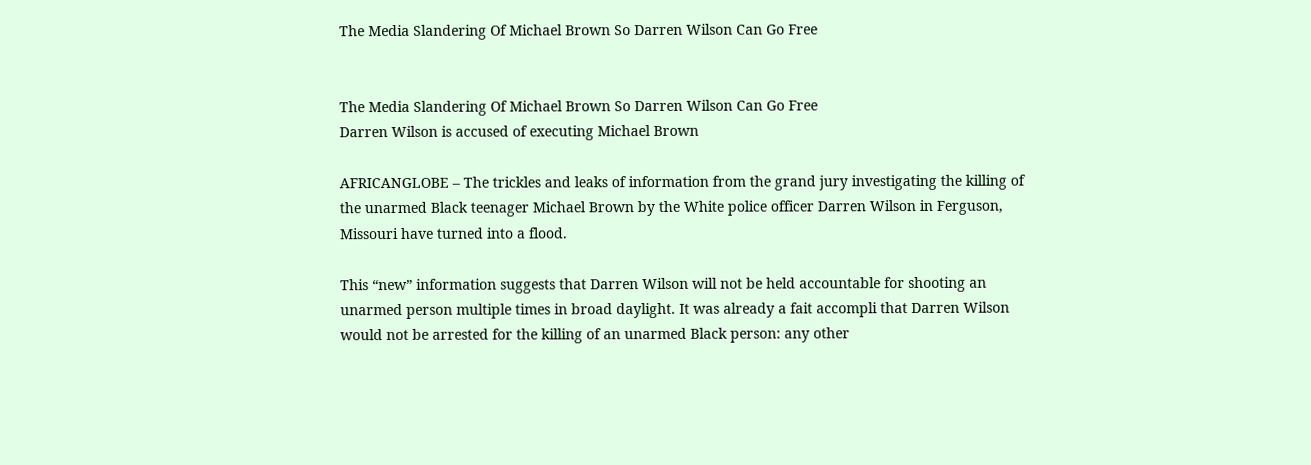The Media Slandering Of Michael Brown So Darren Wilson Can Go Free


The Media Slandering Of Michael Brown So Darren Wilson Can Go Free
Darren Wilson is accused of executing Michael Brown

AFRICANGLOBE – The trickles and leaks of information from the grand jury investigating the killing of the unarmed Black teenager Michael Brown by the White police officer Darren Wilson in Ferguson, Missouri have turned into a flood.

This “new” information suggests that Darren Wilson will not be held accountable for shooting an unarmed person multiple times in broad daylight. It was already a fait accompli that Darren Wilson would not be arrested for the killing of an unarmed Black person: any other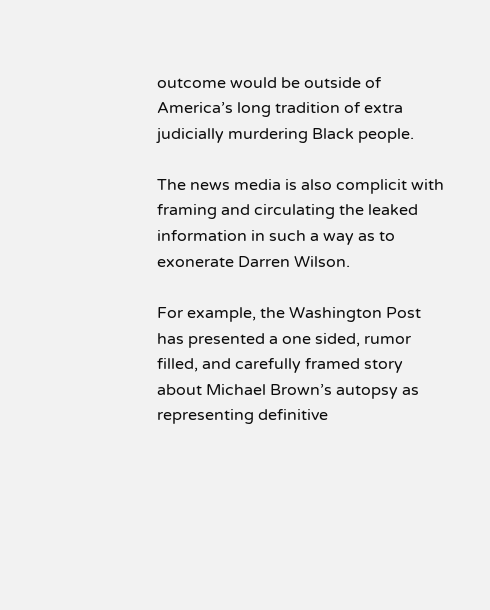outcome would be outside of America’s long tradition of extra judicially murdering Black people.

The news media is also complicit with framing and circulating the leaked information in such a way as to exonerate Darren Wilson.

For example, the Washington Post has presented a one sided, rumor filled, and carefully framed story about Michael Brown’s autopsy as representing definitive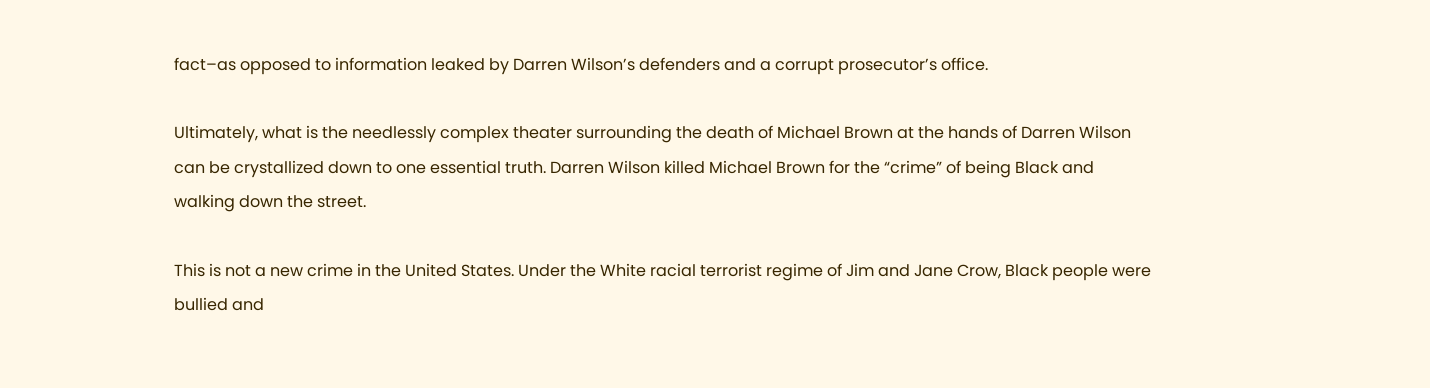fact–as opposed to information leaked by Darren Wilson’s defenders and a corrupt prosecutor’s office.

Ultimately, what is the needlessly complex theater surrounding the death of Michael Brown at the hands of Darren Wilson can be crystallized down to one essential truth. Darren Wilson killed Michael Brown for the “crime” of being Black and walking down the street.

This is not a new crime in the United States. Under the White racial terrorist regime of Jim and Jane Crow, Black people were bullied and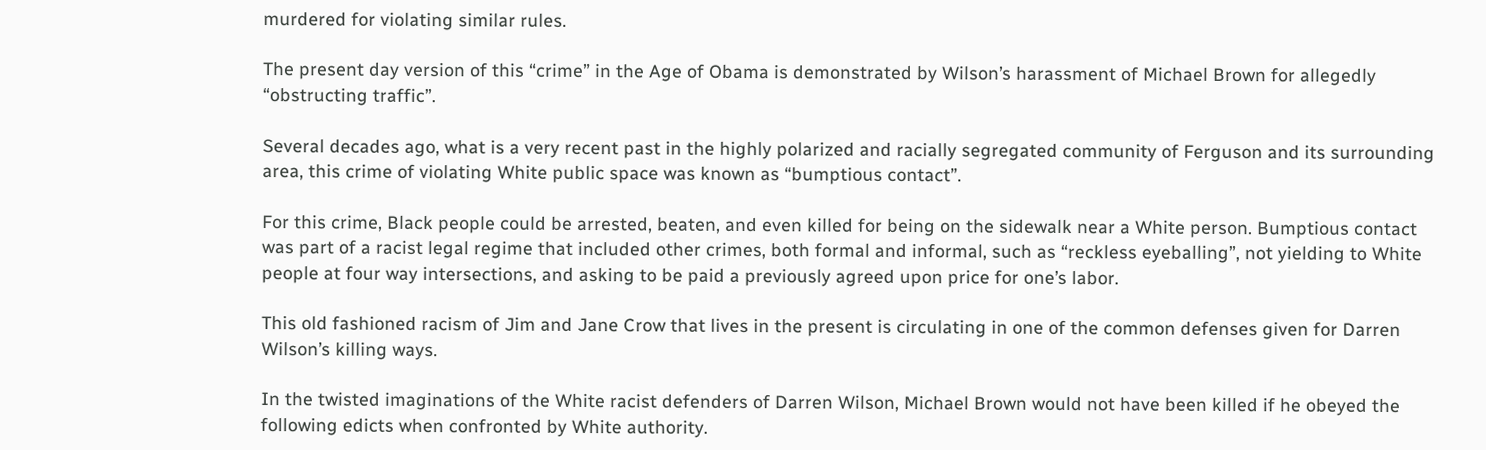murdered for violating similar rules.

The present day version of this “crime” in the Age of Obama is demonstrated by Wilson’s harassment of Michael Brown for allegedly “obstructing traffic”.

Several decades ago, what is a very recent past in the highly polarized and racially segregated community of Ferguson and its surrounding area, this crime of violating White public space was known as “bumptious contact”.

For this crime, Black people could be arrested, beaten, and even killed for being on the sidewalk near a White person. Bumptious contact was part of a racist legal regime that included other crimes, both formal and informal, such as “reckless eyeballing”, not yielding to White people at four way intersections, and asking to be paid a previously agreed upon price for one’s labor.

This old fashioned racism of Jim and Jane Crow that lives in the present is circulating in one of the common defenses given for Darren Wilson’s killing ways.

In the twisted imaginations of the White racist defenders of Darren Wilson, Michael Brown would not have been killed if he obeyed the following edicts when confronted by White authority.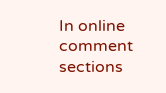In online comment sections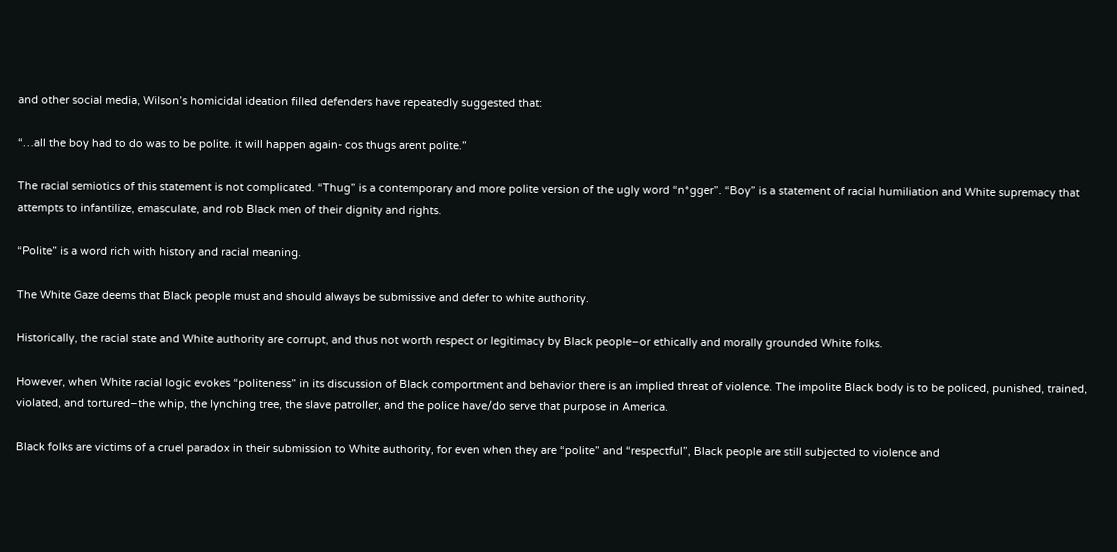and other social media, Wilson’s homicidal ideation filled defenders have repeatedly suggested that:

“…all the boy had to do was to be polite. it will happen again- cos thugs arent polite.”

The racial semiotics of this statement is not complicated. “Thug” is a contemporary and more polite version of the ugly word “n*gger”. “Boy” is a statement of racial humiliation and White supremacy that attempts to infantilize, emasculate, and rob Black men of their dignity and rights.

“Polite” is a word rich with history and racial meaning.

The White Gaze deems that Black people must and should always be submissive and defer to white authority.

Historically, the racial state and White authority are corrupt, and thus not worth respect or legitimacy by Black people–or ethically and morally grounded White folks.

However, when White racial logic evokes “politeness” in its discussion of Black comportment and behavior there is an implied threat of violence. The impolite Black body is to be policed, punished, trained, violated, and tortured–the whip, the lynching tree, the slave patroller, and the police have/do serve that purpose in America.

Black folks are victims of a cruel paradox in their submission to White authority, for even when they are “polite” and “respectful”, Black people are still subjected to violence and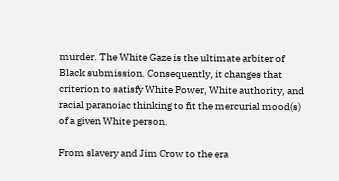murder. The White Gaze is the ultimate arbiter of Black submission. Consequently, it changes that criterion to satisfy White Power, White authority, and racial paranoiac thinking to fit the mercurial mood(s) of a given White person.

From slavery and Jim Crow to the era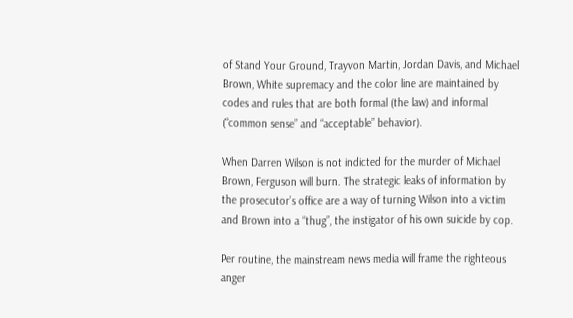of Stand Your Ground, Trayvon Martin, Jordan Davis, and Michael Brown, White supremacy and the color line are maintained by codes and rules that are both formal (the law) and informal (“common sense” and “acceptable” behavior).

When Darren Wilson is not indicted for the murder of Michael Brown, Ferguson will burn. The strategic leaks of information by the prosecutor’s office are a way of turning Wilson into a victim and Brown into a “thug”, the instigator of his own suicide by cop.

Per routine, the mainstream news media will frame the righteous anger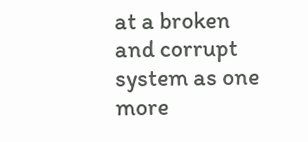at a broken and corrupt system as one more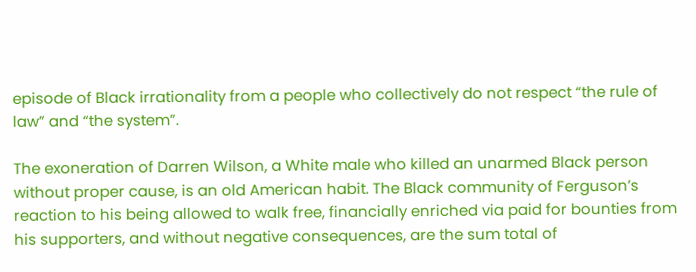episode of Black irrationality from a people who collectively do not respect “the rule of law” and “the system”.

The exoneration of Darren Wilson, a White male who killed an unarmed Black person without proper cause, is an old American habit. The Black community of Ferguson’s reaction to his being allowed to walk free, financially enriched via paid for bounties from his supporters, and without negative consequences, are the sum total of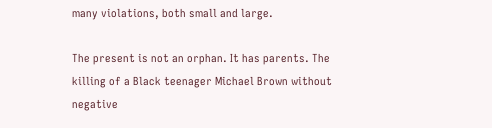many violations, both small and large.

The present is not an orphan. It has parents. The killing of a Black teenager Michael Brown without negative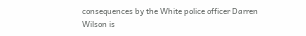consequences by the White police officer Darren Wilson is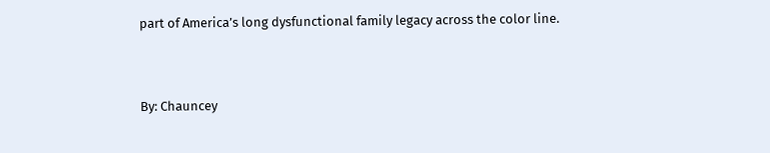part of America’s long dysfunctional family legacy across the color line.


By: Chauncey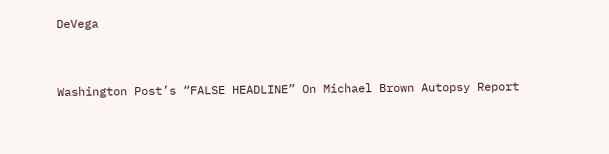DeVega


Washington Post’s “FALSE HEADLINE” On Michael Brown Autopsy Report